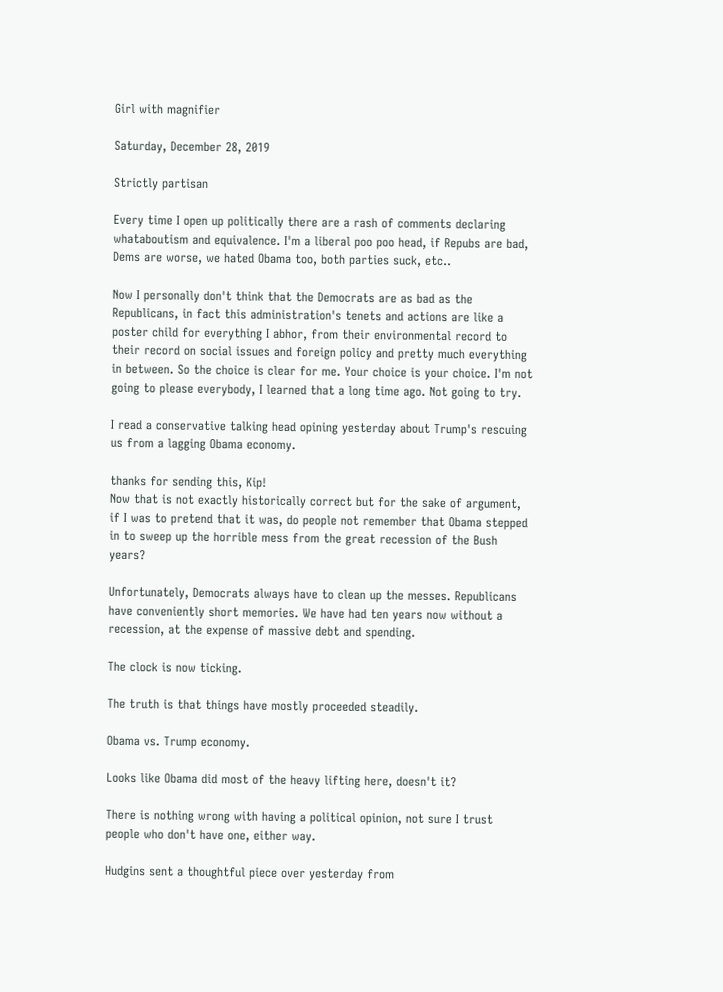Girl with magnifier

Saturday, December 28, 2019

Strictly partisan

Every time I open up politically there are a rash of comments declaring whataboutism and equivalence. I'm a liberal poo poo head, if Repubs are bad, Dems are worse, we hated Obama too, both parties suck, etc..

Now I personally don't think that the Democrats are as bad as the Republicans, in fact this administration's tenets and actions are like a poster child for everything I abhor, from their environmental record to their record on social issues and foreign policy and pretty much everything in between. So the choice is clear for me. Your choice is your choice. I'm not going to please everybody, I learned that a long time ago. Not going to try.

I read a conservative talking head opining yesterday about Trump's rescuing us from a lagging Obama economy.

thanks for sending this, Kip!
Now that is not exactly historically correct but for the sake of argument, if I was to pretend that it was, do people not remember that Obama stepped in to sweep up the horrible mess from the great recession of the Bush years?

Unfortunately, Democrats always have to clean up the messes. Republicans have conveniently short memories. We have had ten years now without a recession, at the expense of massive debt and spending.

The clock is now ticking.

The truth is that things have mostly proceeded steadily.

Obama vs. Trump economy.

Looks like Obama did most of the heavy lifting here, doesn't it?

There is nothing wrong with having a political opinion, not sure I trust people who don't have one, either way.

Hudgins sent a thoughtful piece over yesterday from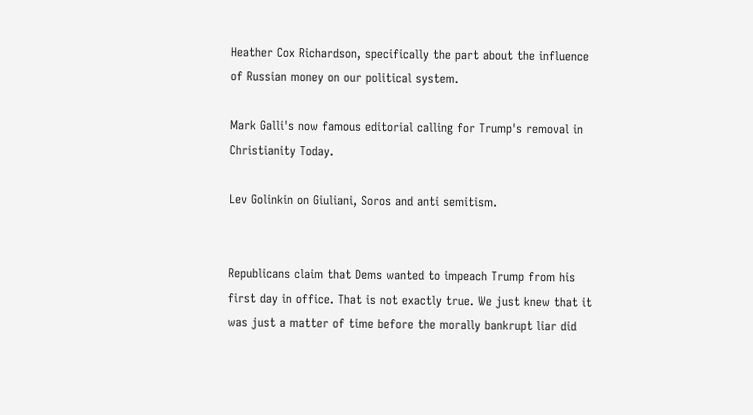Heather Cox Richardson, specifically the part about the influence of Russian money on our political system.

Mark Galli's now famous editorial calling for Trump's removal in Christianity Today.

Lev Golinkin on Giuliani, Soros and anti semitism.


Republicans claim that Dems wanted to impeach Trump from his first day in office. That is not exactly true. We just knew that it was just a matter of time before the morally bankrupt liar did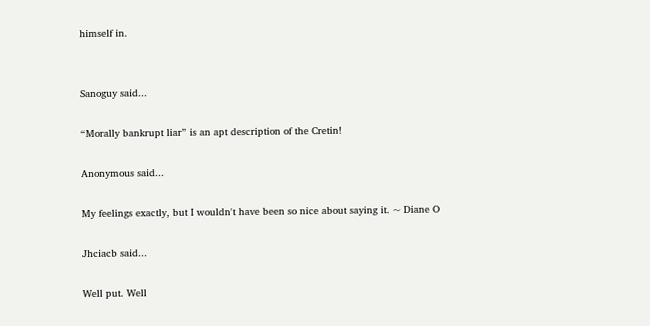himself in.


Sanoguy said...

“Morally bankrupt liar” is an apt description of the Cretin!

Anonymous said...

My feelings exactly, but I wouldn't have been so nice about saying it. ~ Diane O

Jhciacb said...

Well put. Well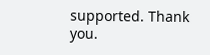supported. Thank you.